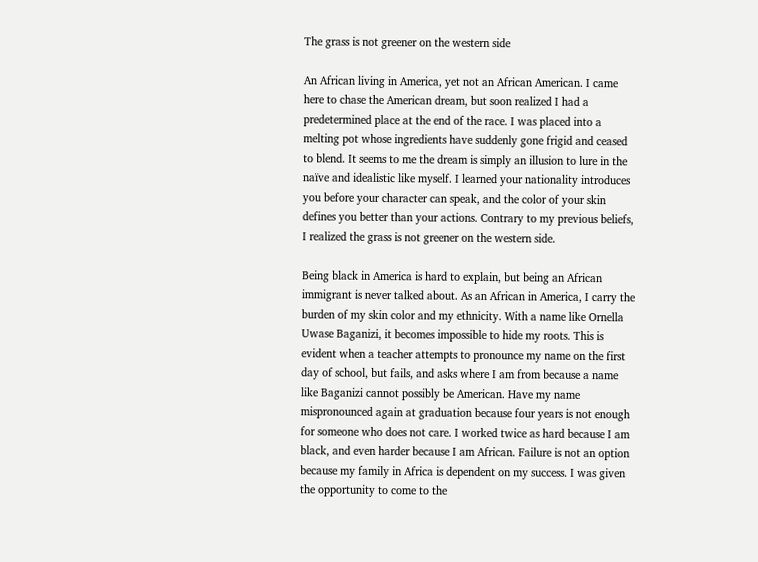The grass is not greener on the western side

An African living in America, yet not an African American. I came here to chase the American dream, but soon realized I had a predetermined place at the end of the race. I was placed into a melting pot whose ingredients have suddenly gone frigid and ceased to blend. It seems to me the dream is simply an illusion to lure in the naïve and idealistic like myself. I learned your nationality introduces you before your character can speak, and the color of your skin defines you better than your actions. Contrary to my previous beliefs, I realized the grass is not greener on the western side.

Being black in America is hard to explain, but being an African immigrant is never talked about. As an African in America, I carry the burden of my skin color and my ethnicity. With a name like Ornella Uwase Baganizi, it becomes impossible to hide my roots. This is evident when a teacher attempts to pronounce my name on the first day of school, but fails, and asks where I am from because a name like Baganizi cannot possibly be American. Have my name mispronounced again at graduation because four years is not enough for someone who does not care. I worked twice as hard because I am black, and even harder because I am African. Failure is not an option because my family in Africa is dependent on my success. I was given the opportunity to come to the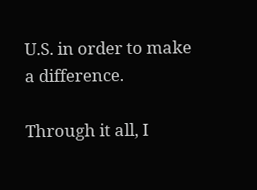U.S. in order to make a difference.

Through it all, I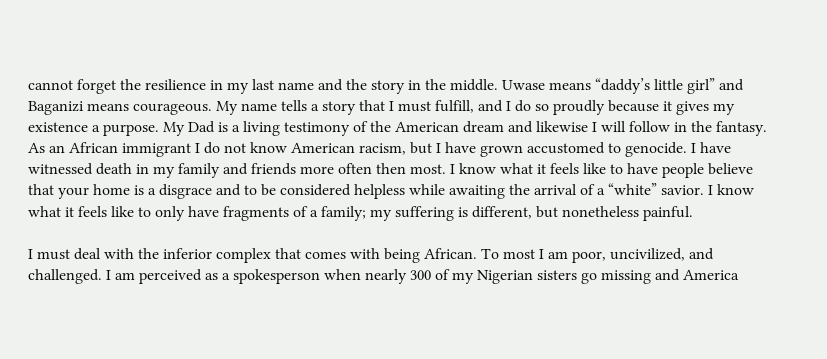cannot forget the resilience in my last name and the story in the middle. Uwase means “daddy’s little girl” and Baganizi means courageous. My name tells a story that I must fulfill, and I do so proudly because it gives my existence a purpose. My Dad is a living testimony of the American dream and likewise I will follow in the fantasy. As an African immigrant I do not know American racism, but I have grown accustomed to genocide. I have witnessed death in my family and friends more often then most. I know what it feels like to have people believe that your home is a disgrace and to be considered helpless while awaiting the arrival of a “white” savior. I know what it feels like to only have fragments of a family; my suffering is different, but nonetheless painful.

I must deal with the inferior complex that comes with being African. To most I am poor, uncivilized, and challenged. I am perceived as a spokesperson when nearly 300 of my Nigerian sisters go missing and America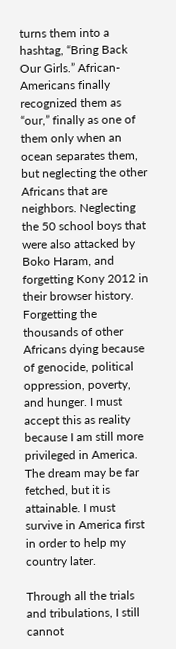turns them into a hashtag, “Bring Back Our Girls.” African-Americans finally recognized them as “our,” finally as one of them only when an ocean separates them, but neglecting the other Africans that are neighbors. Neglecting the 50 school boys that were also attacked by Boko Haram, and forgetting Kony 2012 in their browser history. Forgetting the thousands of other Africans dying because of genocide, political oppression, poverty, and hunger. I must accept this as reality because I am still more privileged in America. The dream may be far fetched, but it is attainable. I must survive in America first in order to help my country later.

Through all the trials and tribulations, I still cannot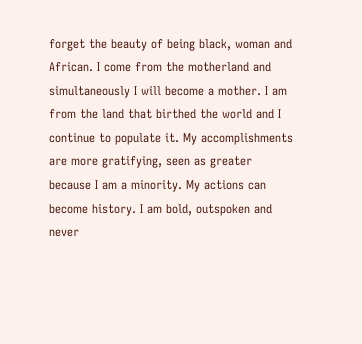forget the beauty of being black, woman and African. I come from the motherland and simultaneously I will become a mother. I am from the land that birthed the world and I continue to populate it. My accomplishments are more gratifying, seen as greater because I am a minority. My actions can become history. I am bold, outspoken and never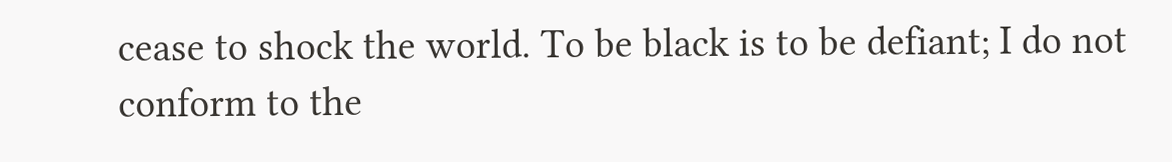cease to shock the world. To be black is to be defiant; I do not conform to the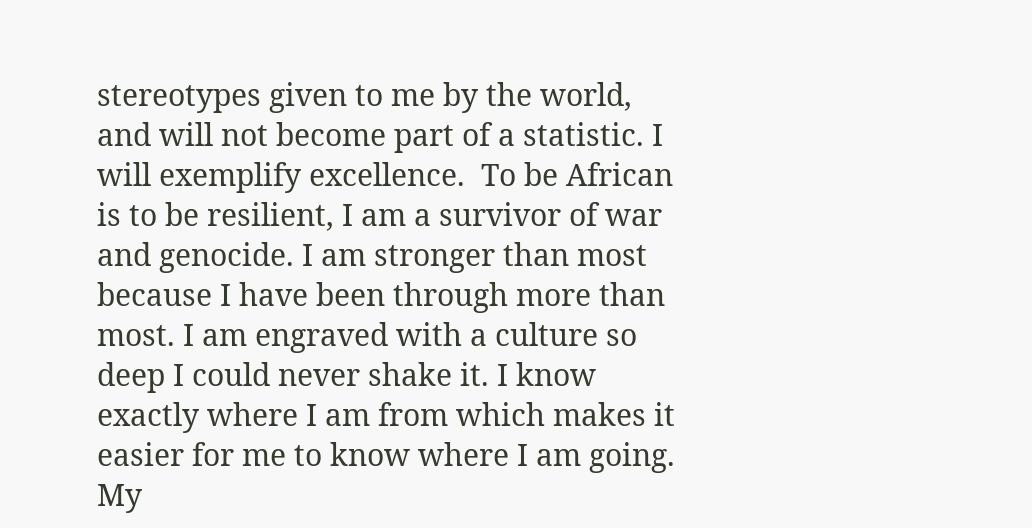stereotypes given to me by the world, and will not become part of a statistic. I will exemplify excellence.  To be African is to be resilient, I am a survivor of war and genocide. I am stronger than most because I have been through more than most. I am engraved with a culture so deep I could never shake it. I know exactly where I am from which makes it easier for me to know where I am going. My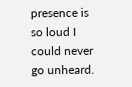presence is so loud I could never go unheard.